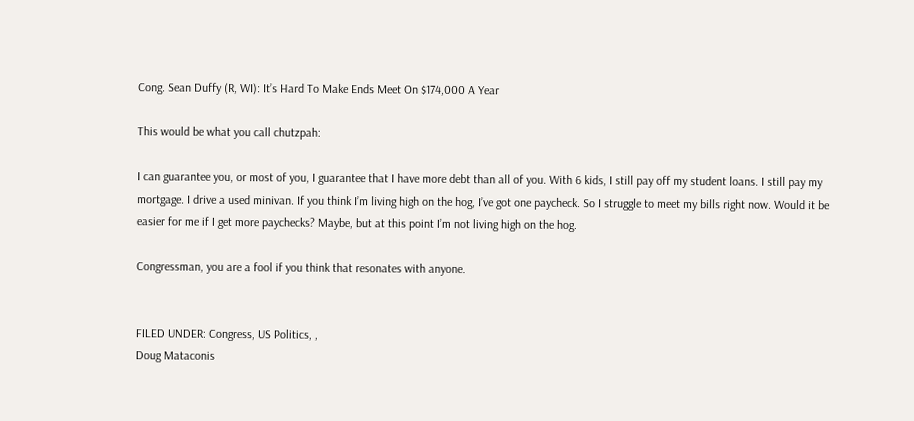Cong. Sean Duffy (R, WI): It’s Hard To Make Ends Meet On $174,000 A Year

This would be what you call chutzpah:

I can guarantee you, or most of you, I guarantee that I have more debt than all of you. With 6 kids, I still pay off my student loans. I still pay my mortgage. I drive a used minivan. If you think I’m living high on the hog, I’ve got one paycheck. So I struggle to meet my bills right now. Would it be easier for me if I get more paychecks? Maybe, but at this point I’m not living high on the hog.

Congressman, you are a fool if you think that resonates with anyone.


FILED UNDER: Congress, US Politics, ,
Doug Mataconis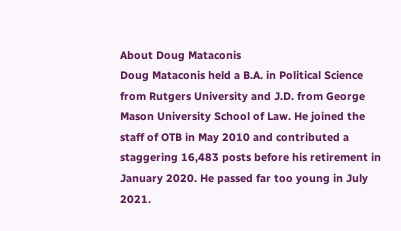About Doug Mataconis
Doug Mataconis held a B.A. in Political Science from Rutgers University and J.D. from George Mason University School of Law. He joined the staff of OTB in May 2010 and contributed a staggering 16,483 posts before his retirement in January 2020. He passed far too young in July 2021.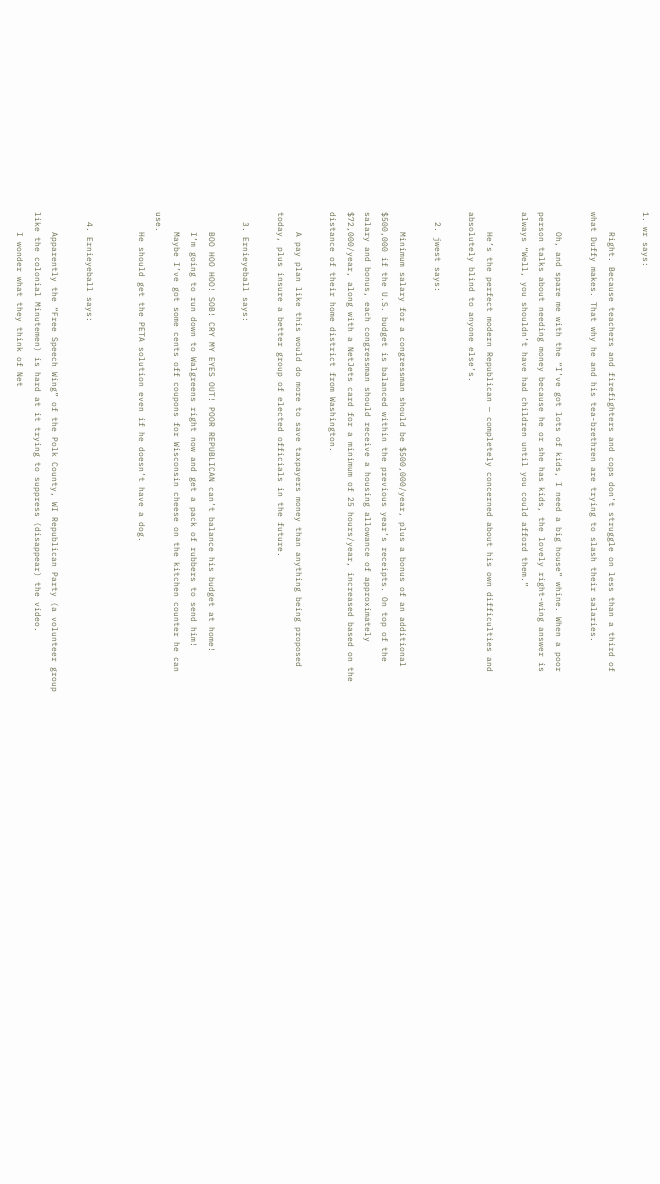1. wr says:

    Right. Because teachers and firefighters and cops don’t struggle on less than a third of what Duffy makes. That why he and his tea-brethren are trying to slash their salaries.

    Oh, and spare me with the “I’ve got lots of kids, I need a big house” whine. When a poor person talks about needing money because he or she has kids, the lovely right-wing answer is always “Well, you shouldn’t have had children until you could afford them.”

    He’s the perfect modern Republican — completely concerned about his own difficulties and absolutely blind to anyone else’s.

  2. jwest says:

    Minimum salary for a congressman should be $500,000/year, plus a bonus of an additional $500,000 if the U.S. budget is balanced within the previous year’s receipts. On top of the salary and bonus, each congressman should receive a housing allowance of approximately $72,000/year, along with a NetJets card for a minimum of 25 hours/year, increased based on the distance of their home district from Washington.

    A pay plan like this would do more to save taxpayers money than anything being proposed today, plus insure a better group of elected officials in the future.

  3. Ernieyeball says:

    BOO HOO HOO! SOB! CRY MY EYES OUT! POOR REPUBLICAN can’t balance his budget at home!
    I’m going to run down to Walgreens right now and get a pack of rubbers to send him!
    Maybe I’ve got some cents off coupons for Wisconsin cheese on the kitchen counter he can use.
    He should get the PETA solution even if he doesn’t have a dog.


  4. Ernieyeball says:

    Apparently the “Free Speech Wing” of the Polk County, WI Republican Party (a volunteer group like the colonial Minutemen) is hard at it trying to suppress (disappear) the video.
    I wonder what they think of Net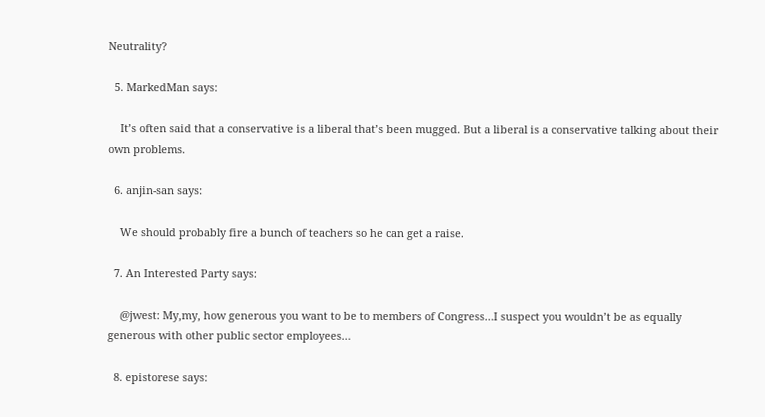Neutrality?

  5. MarkedMan says:

    It’s often said that a conservative is a liberal that’s been mugged. But a liberal is a conservative talking about their own problems.

  6. anjin-san says:

    We should probably fire a bunch of teachers so he can get a raise.

  7. An Interested Party says:

    @jwest: My,my, how generous you want to be to members of Congress…I suspect you wouldn’t be as equally generous with other public sector employees…

  8. epistorese says: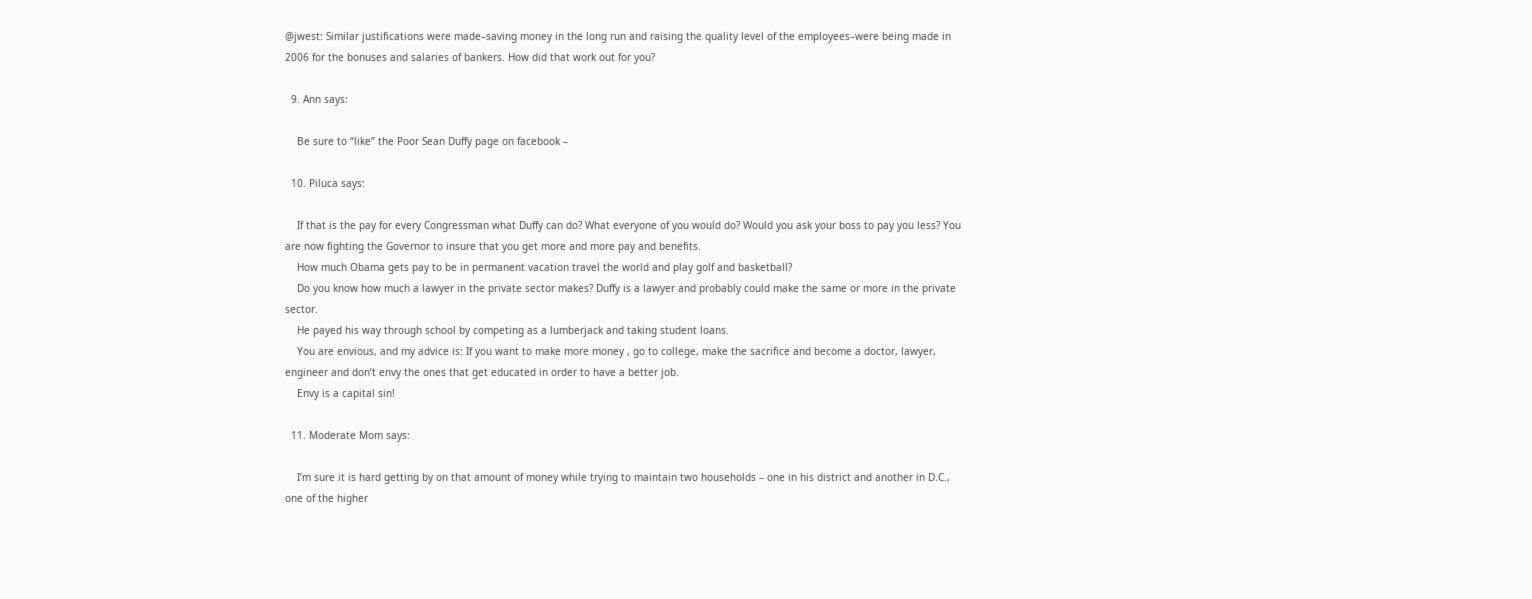@jwest: Similar justifications were made–saving money in the long run and raising the quality level of the employees–were being made in 2006 for the bonuses and salaries of bankers. How did that work out for you?

  9. Ann says:

    Be sure to “like” the Poor Sean Duffy page on facebook –

  10. Piluca says:

    If that is the pay for every Congressman what Duffy can do? What everyone of you would do? Would you ask your boss to pay you less? You are now fighting the Governor to insure that you get more and more pay and benefits.
    How much Obama gets pay to be in permanent vacation travel the world and play golf and basketball?
    Do you know how much a lawyer in the private sector makes? Duffy is a lawyer and probably could make the same or more in the private sector.
    He payed his way through school by competing as a lumberjack and taking student loans.
    You are envious, and my advice is: If you want to make more money , go to college, make the sacrifice and become a doctor, lawyer, engineer and don’t envy the ones that get educated in order to have a better job.
    Envy is a capital sin!

  11. Moderate Mom says:

    I’m sure it is hard getting by on that amount of money while trying to maintain two households – one in his district and another in D.C., one of the higher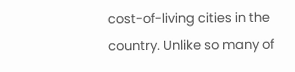cost-of-living cities in the country. Unlike so many of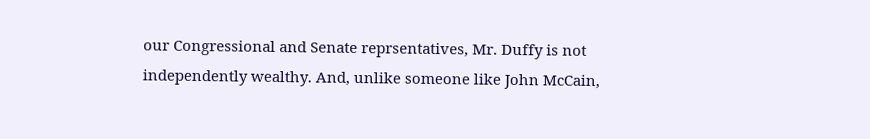our Congressional and Senate reprsentatives, Mr. Duffy is not independently wealthy. And, unlike someone like John McCain,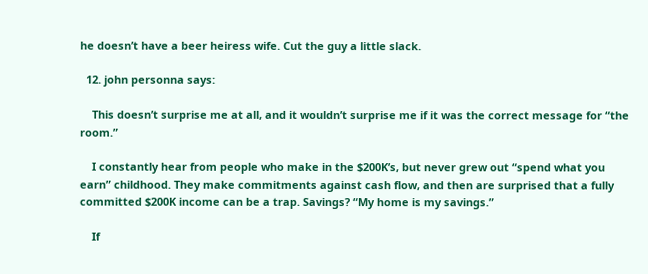he doesn’t have a beer heiress wife. Cut the guy a little slack.

  12. john personna says:

    This doesn’t surprise me at all, and it wouldn’t surprise me if it was the correct message for “the room.”

    I constantly hear from people who make in the $200K’s, but never grew out “spend what you earn” childhood. They make commitments against cash flow, and then are surprised that a fully committed $200K income can be a trap. Savings? “My home is my savings.”

    If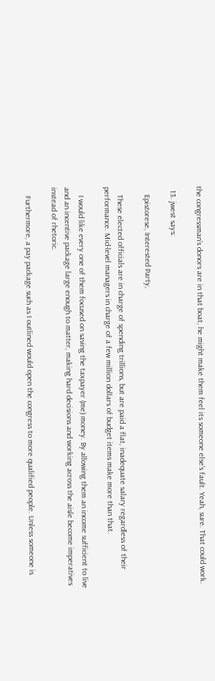the congressman’s donors are in that boat, he might make them feel its someone else’s fault. Yeah, sure. That could work.

  13. jwest says:

    Epistorese, Interested Party,

    These elected officials are in charge of spending trillions, but are paid a flat, inadequate salary regardless of their performance. Mid-level managers in charge of a few million dollars of budget items make more than that.

    I would like every one of them focused on saving the taxpayer (me) money. By allowing them an income sufficient to live and an incentive package large enough to matter, making hard decisions and working across the aisle become imperatives instead of rhetoric.

    Furthermore, a pay package such as I outlined would open the congress to more qualified people. Unless someone is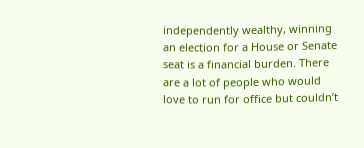independently wealthy, winning an election for a House or Senate seat is a financial burden. There are a lot of people who would love to run for office but couldn’t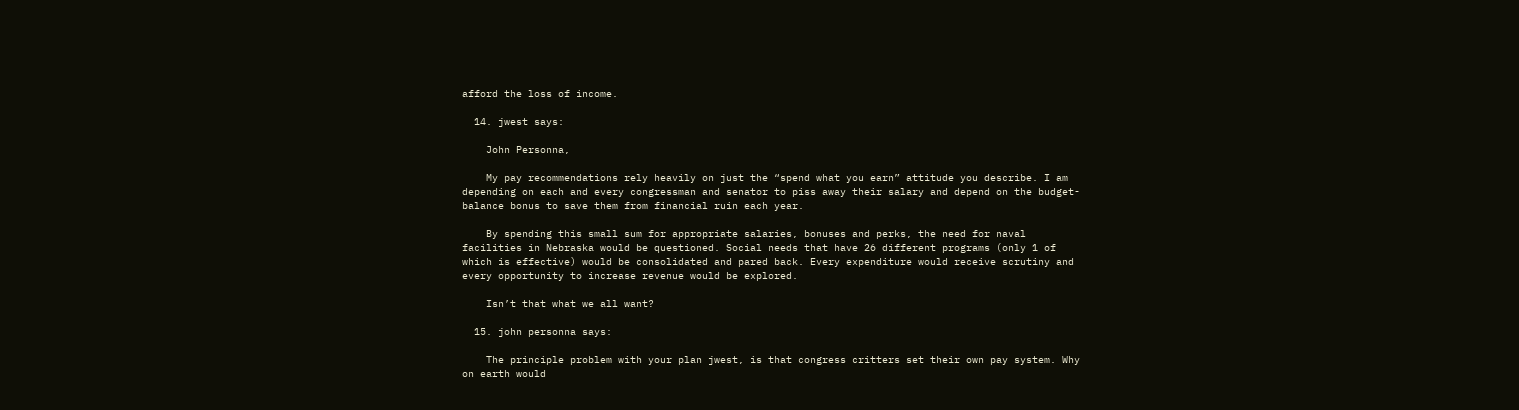afford the loss of income.

  14. jwest says:

    John Personna,

    My pay recommendations rely heavily on just the “spend what you earn” attitude you describe. I am depending on each and every congressman and senator to piss away their salary and depend on the budget-balance bonus to save them from financial ruin each year.

    By spending this small sum for appropriate salaries, bonuses and perks, the need for naval facilities in Nebraska would be questioned. Social needs that have 26 different programs (only 1 of which is effective) would be consolidated and pared back. Every expenditure would receive scrutiny and every opportunity to increase revenue would be explored.

    Isn’t that what we all want?

  15. john personna says:

    The principle problem with your plan jwest, is that congress critters set their own pay system. Why on earth would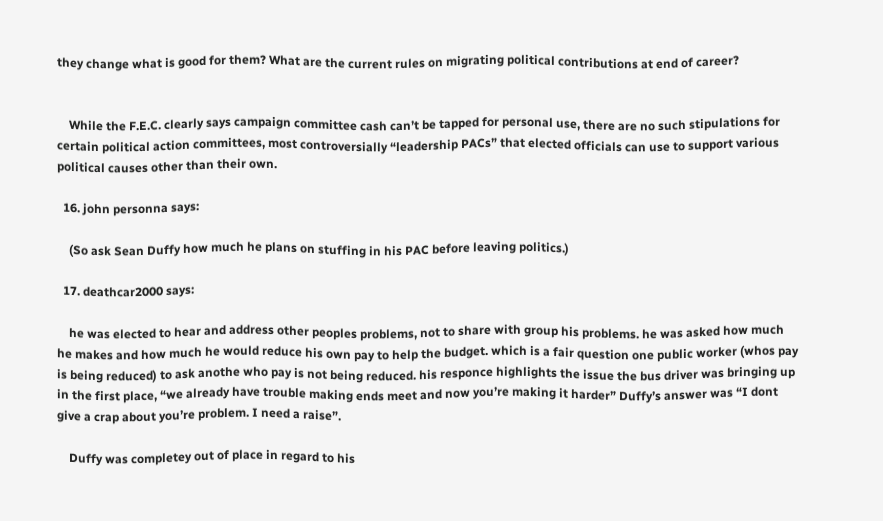they change what is good for them? What are the current rules on migrating political contributions at end of career?


    While the F.E.C. clearly says campaign committee cash can’t be tapped for personal use, there are no such stipulations for certain political action committees, most controversially “leadership PACs” that elected officials can use to support various political causes other than their own.

  16. john personna says:

    (So ask Sean Duffy how much he plans on stuffing in his PAC before leaving politics.)

  17. deathcar2000 says:

    he was elected to hear and address other peoples problems, not to share with group his problems. he was asked how much he makes and how much he would reduce his own pay to help the budget. which is a fair question one public worker (whos pay is being reduced) to ask anothe who pay is not being reduced. his responce highlights the issue the bus driver was bringing up in the first place, “we already have trouble making ends meet and now you’re making it harder” Duffy’s answer was “I dont give a crap about you’re problem. I need a raise”.

    Duffy was completey out of place in regard to his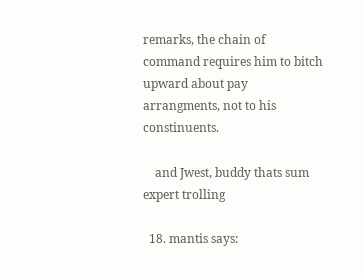remarks, the chain of command requires him to bitch upward about pay arrangments, not to his constinuents.

    and Jwest, buddy thats sum expert trolling

  18. mantis says: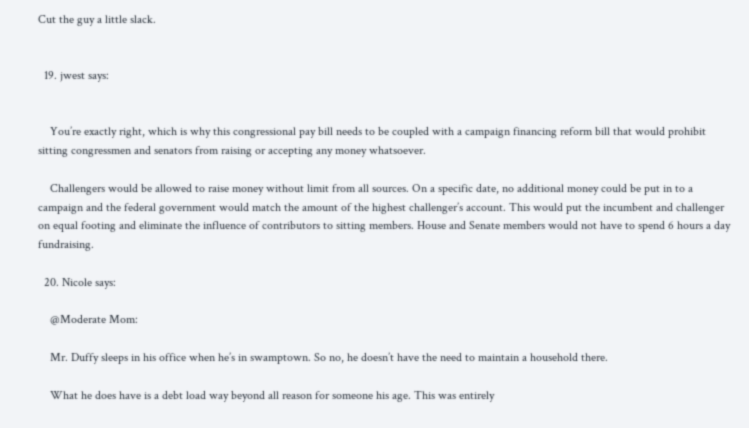Cut the guy a little slack.


  19. jwest says:


    You’re exactly right, which is why this congressional pay bill needs to be coupled with a campaign financing reform bill that would prohibit sitting congressmen and senators from raising or accepting any money whatsoever.

    Challengers would be allowed to raise money without limit from all sources. On a specific date, no additional money could be put in to a campaign and the federal government would match the amount of the highest challenger’s account. This would put the incumbent and challenger on equal footing and eliminate the influence of contributors to sitting members. House and Senate members would not have to spend 6 hours a day fundraising.

  20. Nicole says:

    @Moderate Mom:

    Mr. Duffy sleeps in his office when he’s in swamptown. So no, he doesn’t have the need to maintain a household there.

    What he does have is a debt load way beyond all reason for someone his age. This was entirely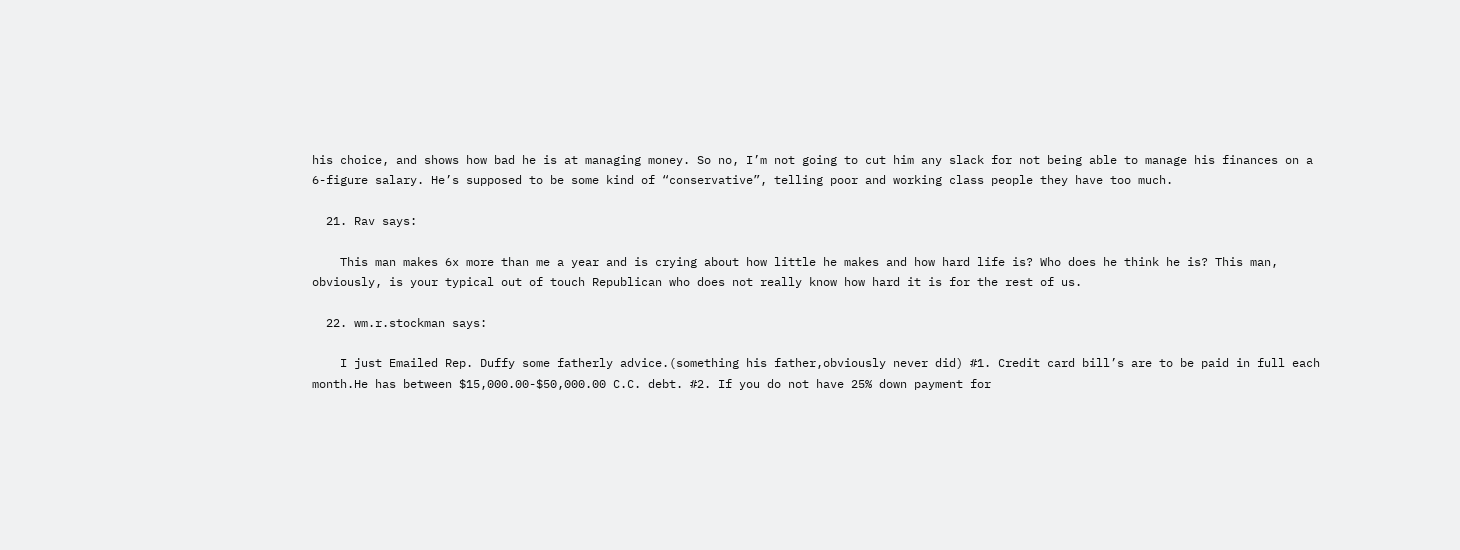his choice, and shows how bad he is at managing money. So no, I’m not going to cut him any slack for not being able to manage his finances on a 6-figure salary. He’s supposed to be some kind of “conservative”, telling poor and working class people they have too much.

  21. Rav says:

    This man makes 6x more than me a year and is crying about how little he makes and how hard life is? Who does he think he is? This man, obviously, is your typical out of touch Republican who does not really know how hard it is for the rest of us.

  22. wm.r.stockman says:

    I just Emailed Rep. Duffy some fatherly advice.(something his father,obviously never did) #1. Credit card bill’s are to be paid in full each month.He has between $15,000.00-$50,000.00 C.C. debt. #2. If you do not have 25% down payment for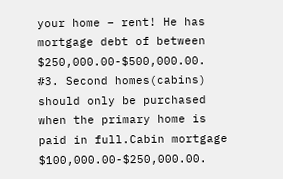your home – rent! He has mortgage debt of between $250,000.00-$500,000.00. #3. Second homes(cabins) should only be purchased when the primary home is paid in full.Cabin mortgage $100,000.00-$250,000.00.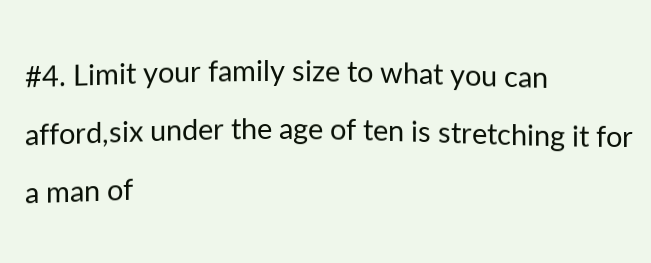#4. Limit your family size to what you can afford,six under the age of ten is stretching it for a man of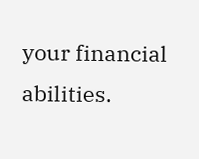your financial abilities.